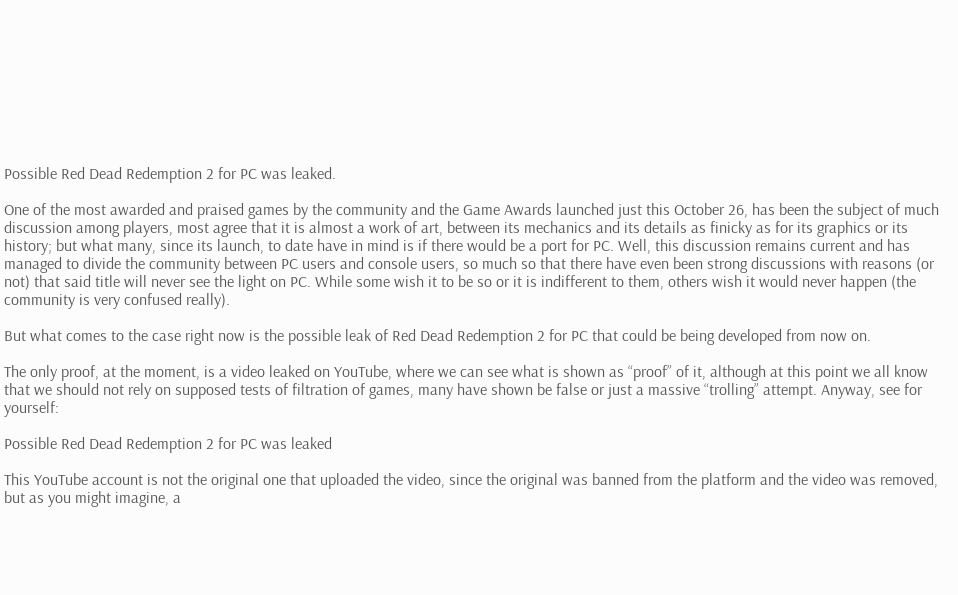Possible Red Dead Redemption 2 for PC was leaked.

One of the most awarded and praised games by the community and the Game Awards launched just this October 26, has been the subject of much discussion among players, most agree that it is almost a work of art, between its mechanics and its details as finicky as for its graphics or its history; but what many, since its launch, to date have in mind is if there would be a port for PC. Well, this discussion remains current and has managed to divide the community between PC users and console users, so much so that there have even been strong discussions with reasons (or not) that said title will never see the light on PC. While some wish it to be so or it is indifferent to them, others wish it would never happen (the community is very confused really).

But what comes to the case right now is the possible leak of Red Dead Redemption 2 for PC that could be being developed from now on.

The only proof, at the moment, is a video leaked on YouTube, where we can see what is shown as “proof” of it, although at this point we all know that we should not rely on supposed tests of filtration of games, many have shown be false or just a massive “trolling” attempt. Anyway, see for yourself:

Possible Red Dead Redemption 2 for PC was leaked

This YouTube account is not the original one that uploaded the video, since the original was banned from the platform and the video was removed, but as you might imagine, a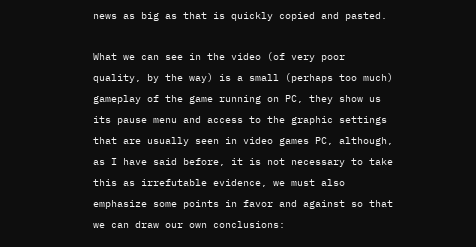news as big as that is quickly copied and pasted.

What we can see in the video (of very poor quality, by the way) is a small (perhaps too much) gameplay of the game running on PC, they show us its pause menu and access to the graphic settings that are usually seen in video games PC, although, as I have said before, it is not necessary to take this as irrefutable evidence, we must also emphasize some points in favor and against so that we can draw our own conclusions: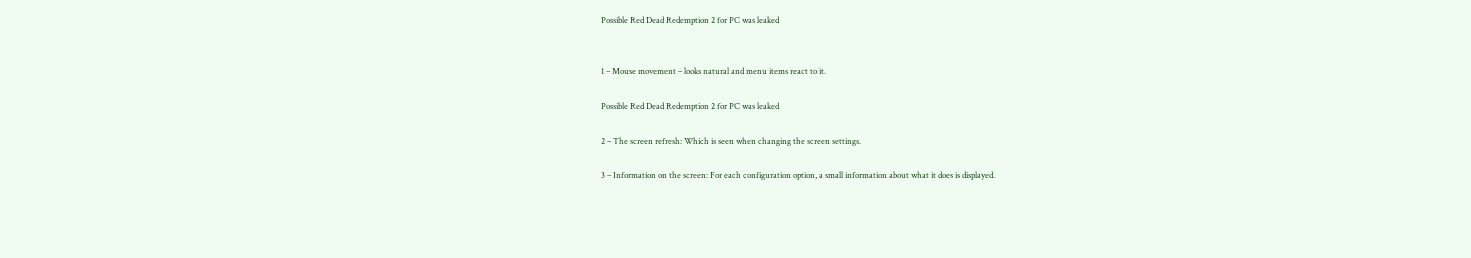Possible Red Dead Redemption 2 for PC was leaked


1 – Mouse movement – looks natural and menu items react to it.

Possible Red Dead Redemption 2 for PC was leaked

2 – The screen refresh: Which is seen when changing the screen settings.

3 – Information on the screen: For each configuration option, a small information about what it does is displayed.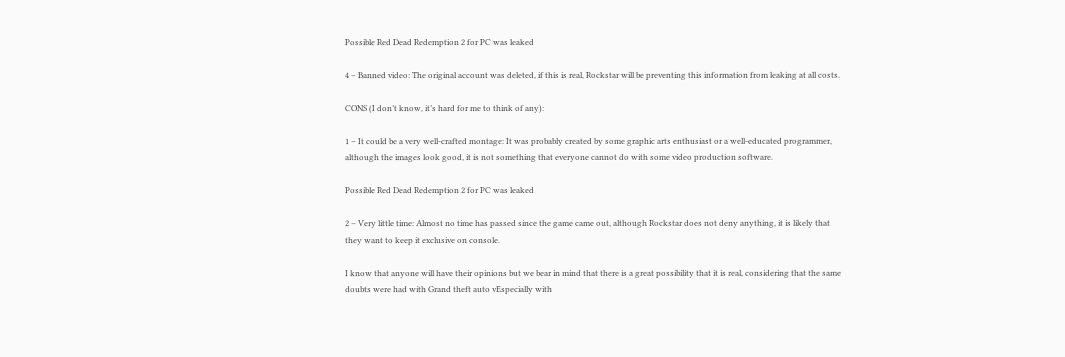Possible Red Dead Redemption 2 for PC was leaked

4 – Banned video: The original account was deleted, if this is real, Rockstar will be preventing this information from leaking at all costs.

CONS (I don’t know, it’s hard for me to think of any):

1 – It could be a very well-crafted montage: It was probably created by some graphic arts enthusiast or a well-educated programmer, although the images look good, it is not something that everyone cannot do with some video production software.

Possible Red Dead Redemption 2 for PC was leaked

2 – Very little time: Almost no time has passed since the game came out, although Rockstar does not deny anything, it is likely that they want to keep it exclusive on console.

I know that anyone will have their opinions but we bear in mind that there is a great possibility that it is real, considering that the same doubts were had with Grand theft auto vEspecially with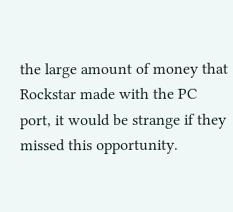the large amount of money that Rockstar made with the PC port, it would be strange if they missed this opportunity.